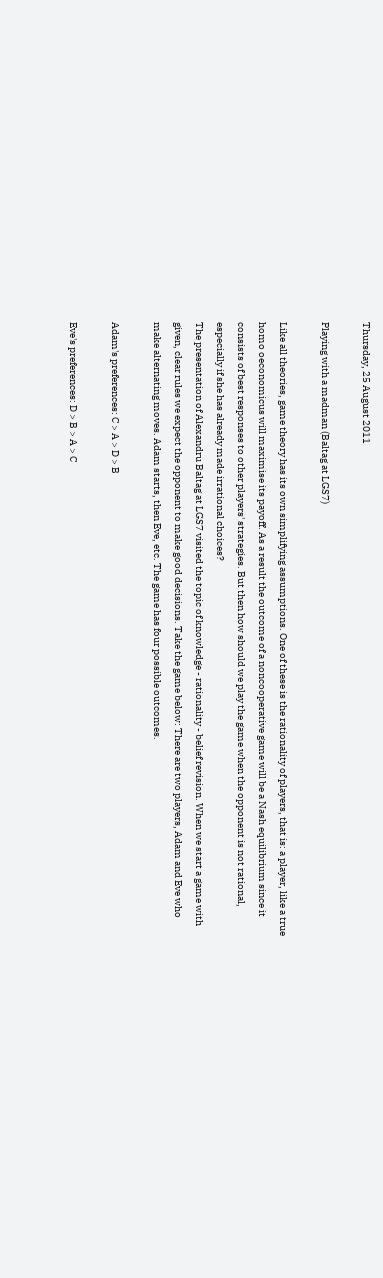Thursday, 25 August 2011

Playing with a madman (Baltag at LGS7)

Like all theories, game theory has its own simplifying assumptions. One of these is the rationality of players, that is: a player, like a true homo oeconomicus will maximise its payoff. As a result the outcome of a noncooperative game will be a Nash equilibrium since it consists of best responses to other players' strategies. But then how should we play the game when the opponent is not rational, especially if she has already made irrational choices?
The presentation of Alexandru Baltag at LGS7 visited the topic of knowledge - rationality - belief revision. When we start a game with given, clear rules we expect the opponent to make good decisions. Take the game below: There are two players, Adam and Eve who make alternating moves. Adam starts, then Eve, etc. The game has four possible outcomes.

Adam's preferences: C > A > D > B

Eve's preferences: D > B > A > C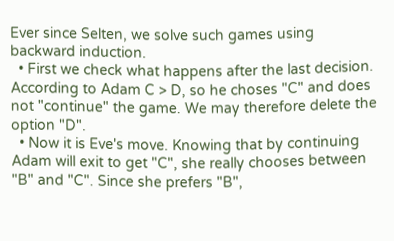Ever since Selten, we solve such games using backward induction.
  • First we check what happens after the last decision. According to Adam C > D, so he choses "C" and does not "continue" the game. We may therefore delete the option "D".
  • Now it is Eve's move. Knowing that by continuing Adam will exit to get "C", she really chooses between "B" and "C". Since she prefers "B",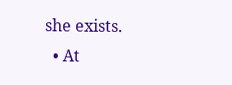she exists.
  • At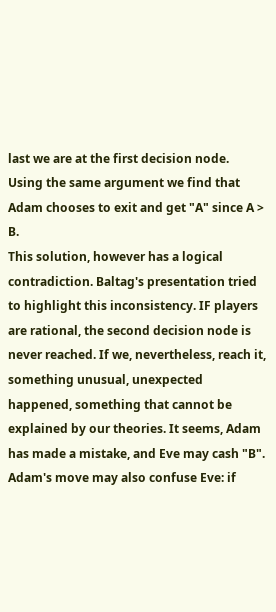last we are at the first decision node. Using the same argument we find that Adam chooses to exit and get "A" since A > B.
This solution, however has a logical contradiction. Baltag's presentation tried to highlight this inconsistency. IF players are rational, the second decision node is never reached. If we, nevertheless, reach it, something unusual, unexpected happened, something that cannot be explained by our theories. It seems, Adam has made a mistake, and Eve may cash "B". Adam's move may also confuse Eve: if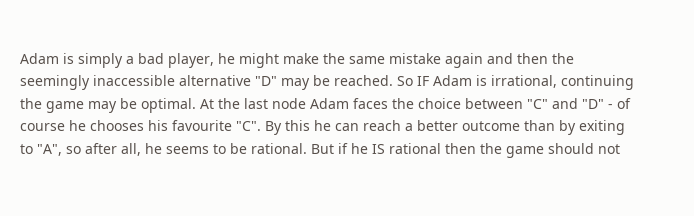Adam is simply a bad player, he might make the same mistake again and then the seemingly inaccessible alternative "D" may be reached. So IF Adam is irrational, continuing the game may be optimal. At the last node Adam faces the choice between "C" and "D" - of course he chooses his favourite "C". By this he can reach a better outcome than by exiting to "A", so after all, he seems to be rational. But if he IS rational then the game should not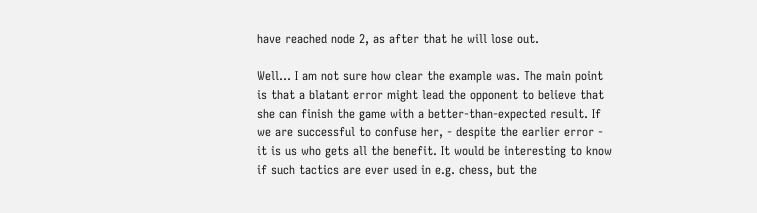have reached node 2, as after that he will lose out.

Well... I am not sure how clear the example was. The main point is that a blatant error might lead the opponent to believe that she can finish the game with a better-than-expected result. If we are successful to confuse her, - despite the earlier error - it is us who gets all the benefit. It would be interesting to know if such tactics are ever used in e.g. chess, but the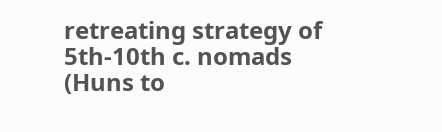retreating strategy of 5th-10th c. nomads (Huns to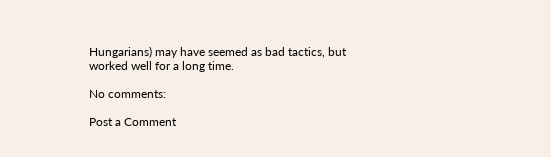Hungarians) may have seemed as bad tactics, but worked well for a long time.

No comments:

Post a Comment